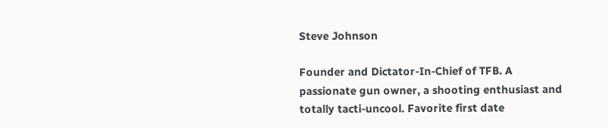Steve Johnson

Founder and Dictator-In-Chief of TFB. A passionate gun owner, a shooting enthusiast and totally tacti-uncool. Favorite first date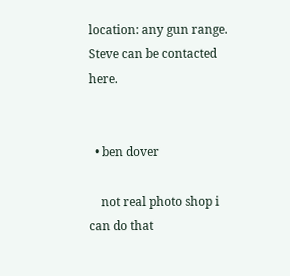location: any gun range. Steve can be contacted here.


  • ben dover

    not real photo shop i can do that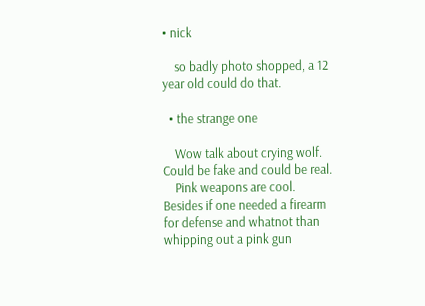• nick

    so badly photo shopped, a 12 year old could do that.

  • the strange one

    Wow talk about crying wolf. Could be fake and could be real.
    Pink weapons are cool. Besides if one needed a firearm for defense and whatnot than whipping out a pink gun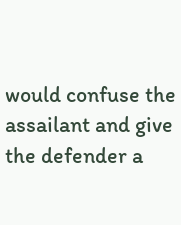would confuse the assailant and give the defender a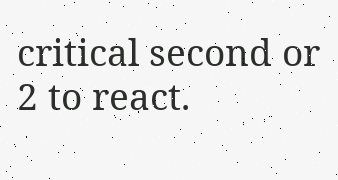critical second or 2 to react.